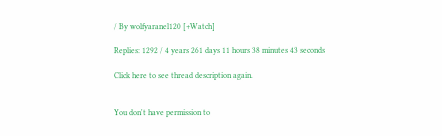/ By wolfyaranel120 [+Watch]

Replies: 1292 / 4 years 261 days 11 hours 38 minutes 43 seconds

Click here to see thread description again.


You don't have permission to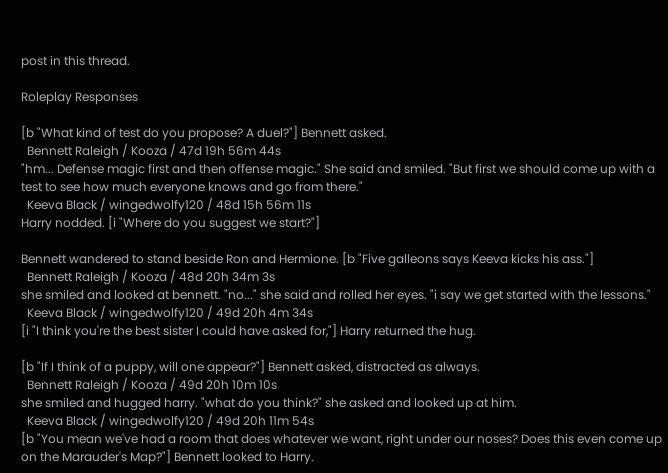post in this thread.

Roleplay Responses

[b "What kind of test do you propose? A duel?"] Bennett asked.
  Bennett Raleigh / Kooza / 47d 19h 56m 44s
"hm... Defense magic first and then offense magic." She said and smiled. "But first we should come up with a test to see how much everyone knows and go from there."
  Keeva Black / wingedwolfy120 / 48d 15h 56m 11s
Harry nodded. [i "Where do you suggest we start?"]

Bennett wandered to stand beside Ron and Hermione. [b "Five galleons says Keeva kicks his ass."]
  Bennett Raleigh / Kooza / 48d 20h 34m 3s
she smiled and looked at bennett. "no..." she said and rolled her eyes. "i say we get started with the lessons."
  Keeva Black / wingedwolfy120 / 49d 20h 4m 34s
[i "I think you're the best sister I could have asked for,"] Harry returned the hug.

[b "If I think of a puppy, will one appear?"] Bennett asked, distracted as always.
  Bennett Raleigh / Kooza / 49d 20h 10m 10s
she smiled and hugged harry. "what do you think?" she asked and looked up at him.
  Keeva Black / wingedwolfy120 / 49d 20h 11m 54s
[b "You mean we've had a room that does whatever we want, right under our noses? Does this even come up on the Marauder's Map?"] Bennett looked to Harry.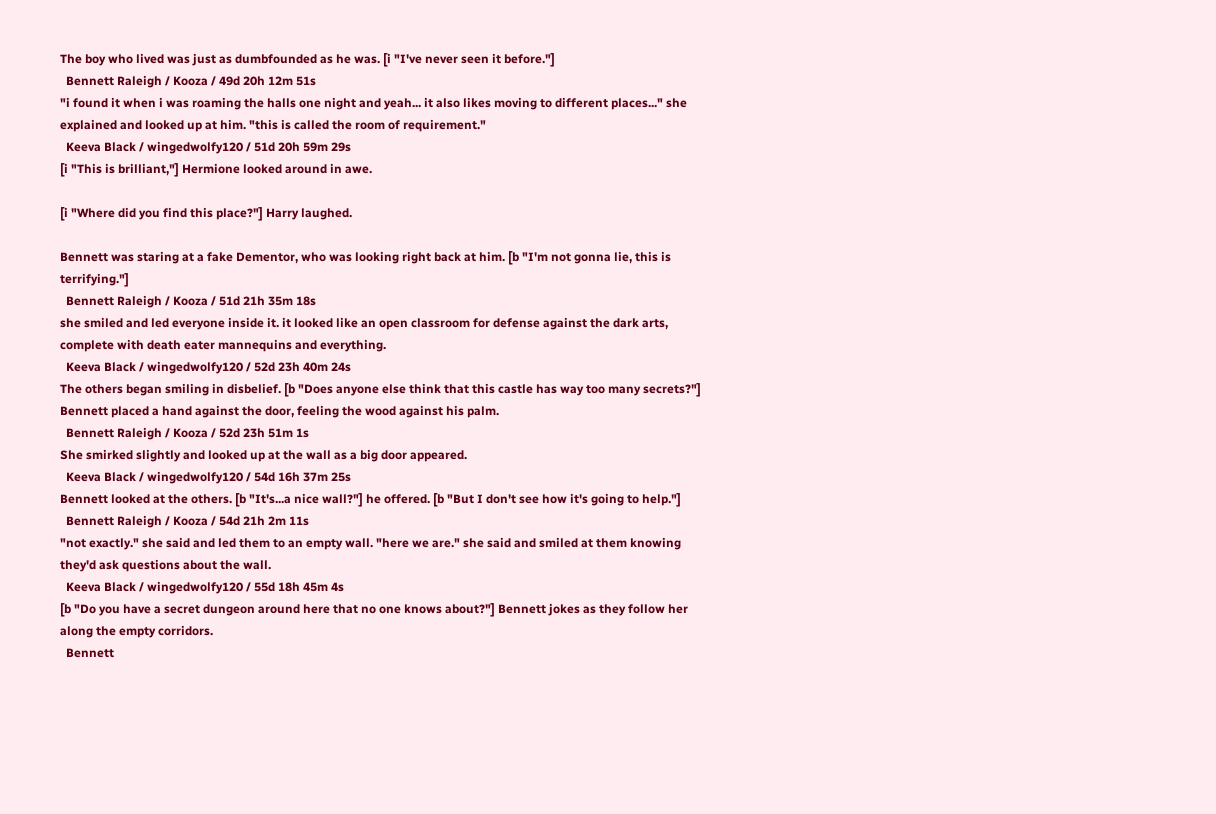The boy who lived was just as dumbfounded as he was. [i "I've never seen it before."]
  Bennett Raleigh / Kooza / 49d 20h 12m 51s
"i found it when i was roaming the halls one night and yeah... it also likes moving to different places..." she explained and looked up at him. "this is called the room of requirement."
  Keeva Black / wingedwolfy120 / 51d 20h 59m 29s
[i "This is brilliant,"] Hermione looked around in awe.

[i "Where did you find this place?"] Harry laughed.

Bennett was staring at a fake Dementor, who was looking right back at him. [b "I'm not gonna lie, this is terrifying."]
  Bennett Raleigh / Kooza / 51d 21h 35m 18s
she smiled and led everyone inside it. it looked like an open classroom for defense against the dark arts, complete with death eater mannequins and everything.
  Keeva Black / wingedwolfy120 / 52d 23h 40m 24s
The others began smiling in disbelief. [b "Does anyone else think that this castle has way too many secrets?"] Bennett placed a hand against the door, feeling the wood against his palm.
  Bennett Raleigh / Kooza / 52d 23h 51m 1s
She smirked slightly and looked up at the wall as a big door appeared.
  Keeva Black / wingedwolfy120 / 54d 16h 37m 25s
Bennett looked at the others. [b "It's...a nice wall?"] he offered. [b "But I don't see how it's going to help."]
  Bennett Raleigh / Kooza / 54d 21h 2m 11s
"not exactly." she said and led them to an empty wall. "here we are." she said and smiled at them knowing they'd ask questions about the wall.
  Keeva Black / wingedwolfy120 / 55d 18h 45m 4s
[b "Do you have a secret dungeon around here that no one knows about?"] Bennett jokes as they follow her along the empty corridors.
  Bennett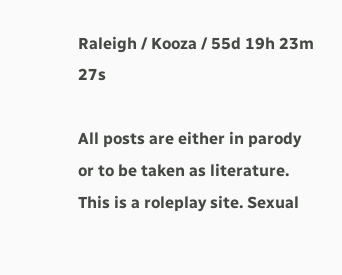Raleigh / Kooza / 55d 19h 23m 27s

All posts are either in parody or to be taken as literature. This is a roleplay site. Sexual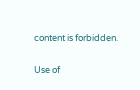content is forbidden.

Use of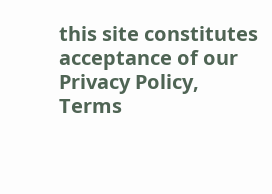this site constitutes acceptance of our
Privacy Policy, Terms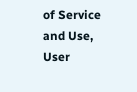of Service and Use, User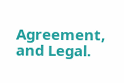Agreement, and Legal.